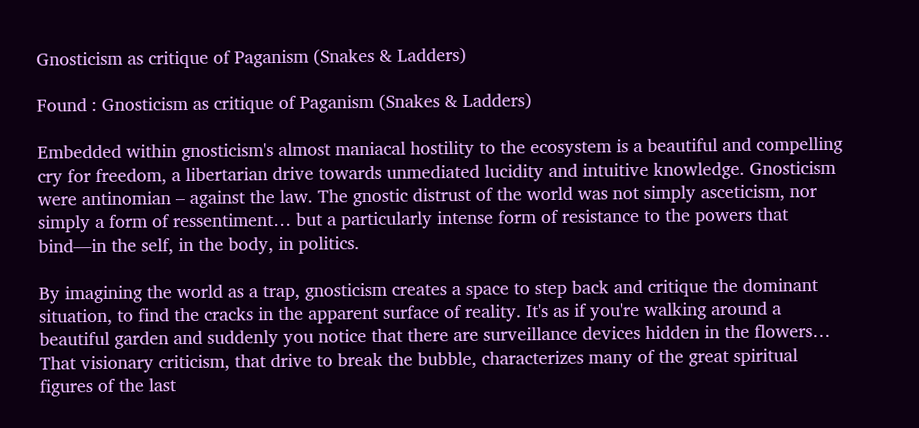Gnosticism as critique of Paganism (Snakes & Ladders)

Found : Gnosticism as critique of Paganism (Snakes & Ladders)

Embedded within gnosticism's almost maniacal hostility to the ecosystem is a beautiful and compelling cry for freedom, a libertarian drive towards unmediated lucidity and intuitive knowledge. Gnosticism were antinomian – against the law. The gnostic distrust of the world was not simply asceticism, nor simply a form of ressentiment… but a particularly intense form of resistance to the powers that bind—in the self, in the body, in politics.

By imagining the world as a trap, gnosticism creates a space to step back and critique the dominant situation, to find the cracks in the apparent surface of reality. It's as if you're walking around a beautiful garden and suddenly you notice that there are surveillance devices hidden in the flowers… That visionary criticism, that drive to break the bubble, characterizes many of the great spiritual figures of the last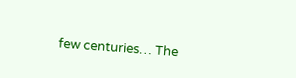few centuries… The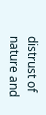distrust of nature and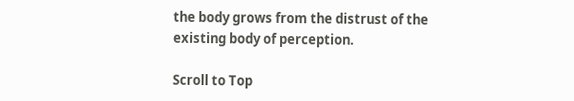the body grows from the distrust of the existing body of perception.

Scroll to Top